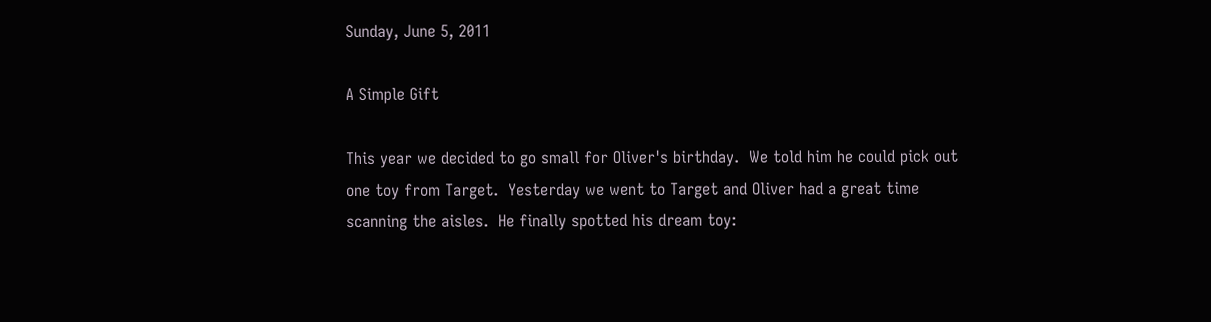Sunday, June 5, 2011

A Simple Gift

This year we decided to go small for Oliver's birthday.  We told him he could pick out one toy from Target.  Yesterday we went to Target and Oliver had a great time scanning the aisles.  He finally spotted his dream toy: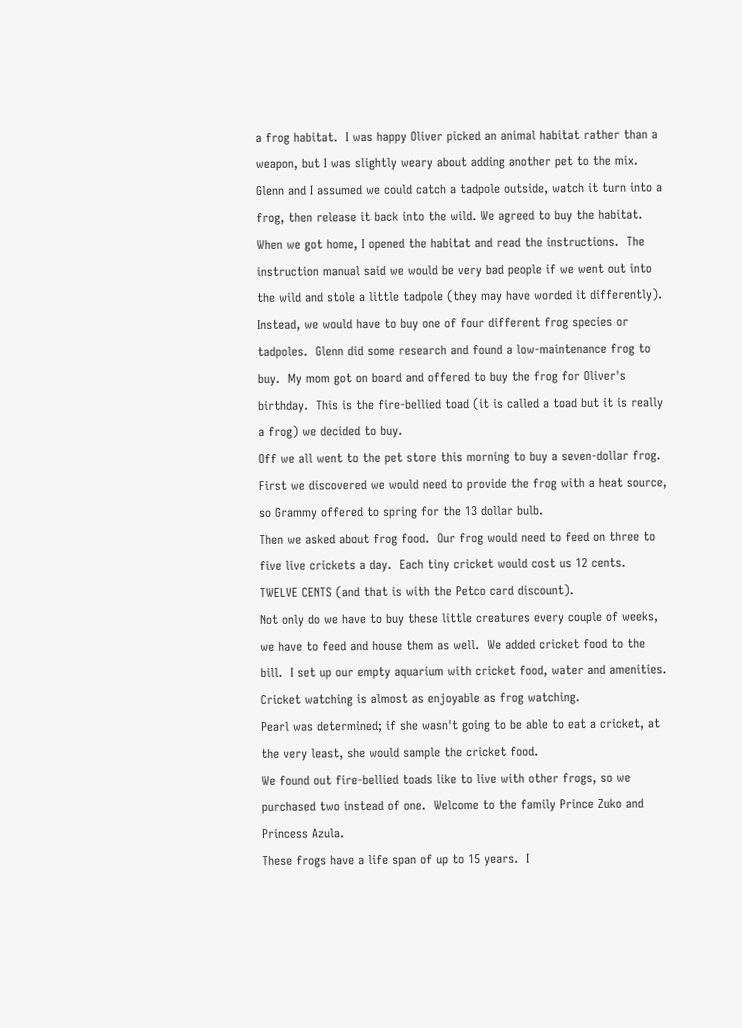a frog habitat.  I was happy Oliver picked an animal habitat rather than a weapon, but I was slightly weary about adding another pet to the mix.
Glenn and I assumed we could catch a tadpole outside, watch it turn into a frog, then release it back into the wild. We agreed to buy the habitat.  When we got home, I opened the habitat and read the instructions.  The instruction manual said we would be very bad people if we went out into the wild and stole a little tadpole (they may have worded it differently).  Instead, we would have to buy one of four different frog species or tadpoles.  Glenn did some research and found a low-maintenance frog to buy.  My mom got on board and offered to buy the frog for Oliver's birthday.  This is the fire-bellied toad (it is called a toad but it is really a frog) we decided to buy.
Off we all went to the pet store this morning to buy a seven-dollar frog.  First we discovered we would need to provide the frog with a heat source, so Grammy offered to spring for the 13 dollar bulb.
Then we asked about frog food.  Our frog would need to feed on three to five live crickets a day.  Each tiny cricket would cost us 12 cents.  TWELVE CENTS (and that is with the Petco card discount).
Not only do we have to buy these little creatures every couple of weeks, we have to feed and house them as well.  We added cricket food to the bill.  I set up our empty aquarium with cricket food, water and amenities.  Cricket watching is almost as enjoyable as frog watching.
Pearl was determined; if she wasn't going to be able to eat a cricket, at the very least, she would sample the cricket food.
We found out fire-bellied toads like to live with other frogs, so we purchased two instead of one.  Welcome to the family Prince Zuko and Princess Azula.
These frogs have a life span of up to 15 years.  I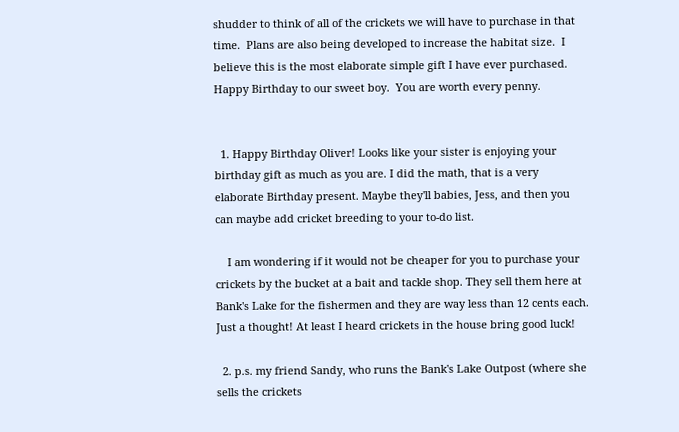shudder to think of all of the crickets we will have to purchase in that time.  Plans are also being developed to increase the habitat size.  I believe this is the most elaborate simple gift I have ever purchased.  Happy Birthday to our sweet boy.  You are worth every penny.


  1. Happy Birthday Oliver! Looks like your sister is enjoying your birthday gift as much as you are. I did the math, that is a very elaborate Birthday present. Maybe they'll babies, Jess, and then you can maybe add cricket breeding to your to-do list.

    I am wondering if it would not be cheaper for you to purchase your crickets by the bucket at a bait and tackle shop. They sell them here at Bank's Lake for the fishermen and they are way less than 12 cents each. Just a thought! At least I heard crickets in the house bring good luck!

  2. p.s. my friend Sandy, who runs the Bank's Lake Outpost (where she sells the crickets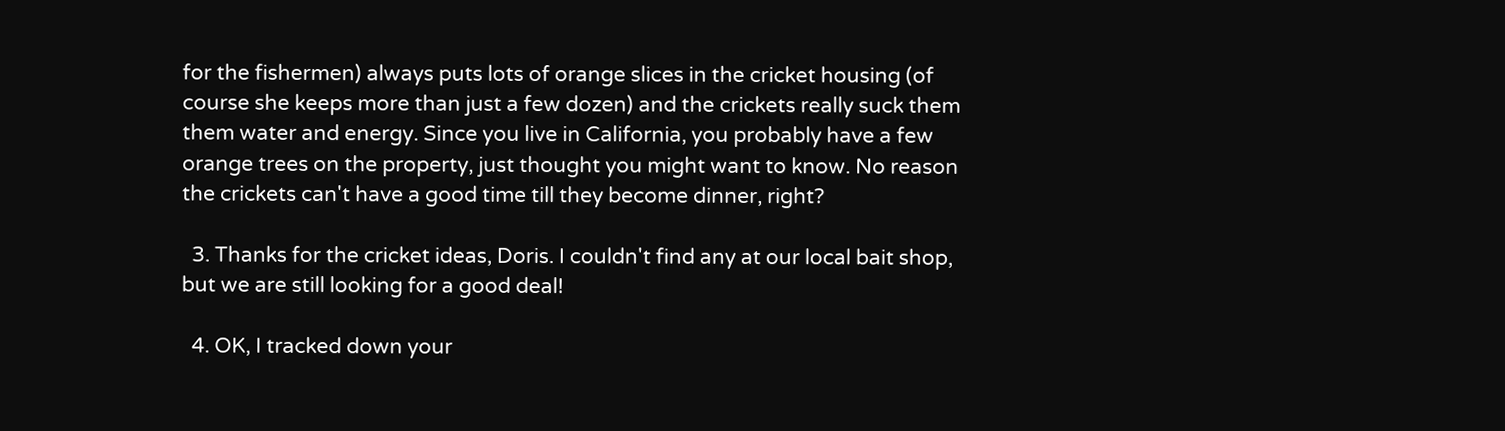for the fishermen) always puts lots of orange slices in the cricket housing (of course she keeps more than just a few dozen) and the crickets really suck them them water and energy. Since you live in California, you probably have a few orange trees on the property, just thought you might want to know. No reason the crickets can't have a good time till they become dinner, right?

  3. Thanks for the cricket ideas, Doris. I couldn't find any at our local bait shop, but we are still looking for a good deal!

  4. OK, I tracked down your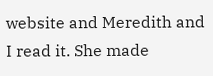website and Meredith and I read it. She made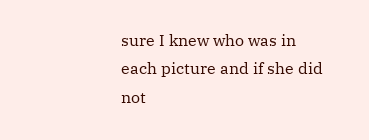sure I knew who was in each picture and if she did not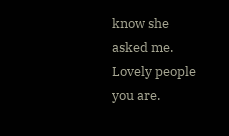know she asked me. Lovely people you are.